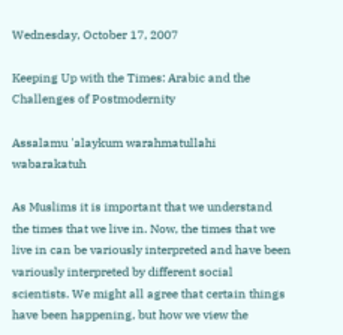Wednesday, October 17, 2007

Keeping Up with the Times: Arabic and the Challenges of Postmodernity

Assalamu 'alaykum warahmatullahi wabarakatuh

As Muslims it is important that we understand the times that we live in. Now, the times that we live in can be variously interpreted and have been variously interpreted by different social scientists. We might all agree that certain things have been happening, but how we view the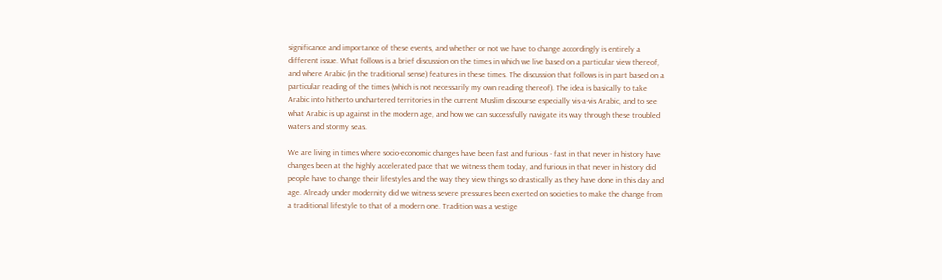significance and importance of these events, and whether or not we have to change accordingly is entirely a different issue. What follows is a brief discussion on the times in which we live based on a particular view thereof, and where Arabic (in the traditional sense) features in these times. The discussion that follows is in part based on a particular reading of the times (which is not necessarily my own reading thereof). The idea is basically to take Arabic into hitherto unchartered territories in the current Muslim discourse especially vis-a-vis Arabic, and to see what Arabic is up against in the modern age, and how we can successfully navigate its way through these troubled waters and stormy seas.

We are living in times where socio-economic changes have been fast and furious - fast in that never in history have changes been at the highly accelerated pace that we witness them today, and furious in that never in history did people have to change their lifestyles and the way they view things so drastically as they have done in this day and age. Already under modernity did we witness severe pressures been exerted on societies to make the change from a traditional lifestyle to that of a modern one. Tradition was a vestige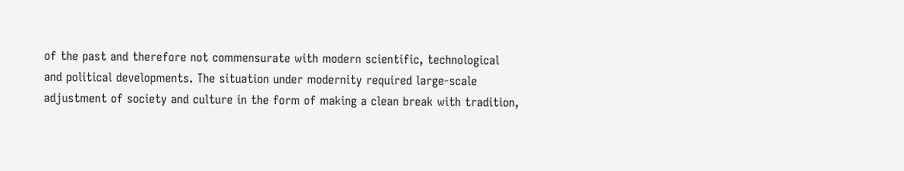of the past and therefore not commensurate with modern scientific, technological and political developments. The situation under modernity required large-scale adjustment of society and culture in the form of making a clean break with tradition,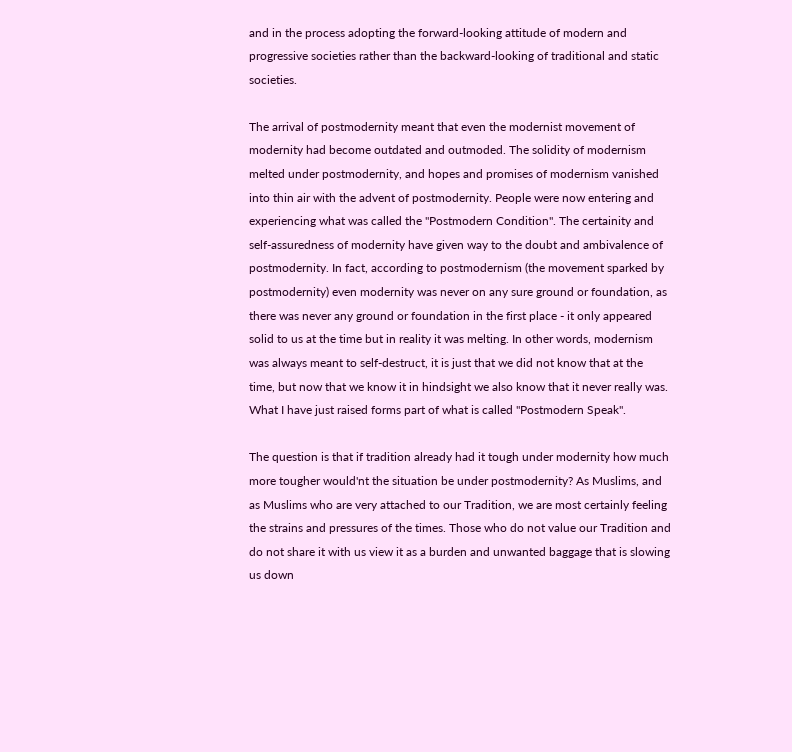and in the process adopting the forward-looking attitude of modern and progressive societies rather than the backward-looking of traditional and static societies.

The arrival of postmodernity meant that even the modernist movement of modernity had become outdated and outmoded. The solidity of modernism melted under postmodernity, and hopes and promises of modernism vanished into thin air with the advent of postmodernity. People were now entering and experiencing what was called the "Postmodern Condition". The certainity and self-assuredness of modernity have given way to the doubt and ambivalence of postmodernity. In fact, according to postmodernism (the movement sparked by postmodernity) even modernity was never on any sure ground or foundation, as there was never any ground or foundation in the first place - it only appeared solid to us at the time but in reality it was melting. In other words, modernism was always meant to self-destruct, it is just that we did not know that at the time, but now that we know it in hindsight we also know that it never really was. What I have just raised forms part of what is called "Postmodern Speak".

The question is that if tradition already had it tough under modernity how much more tougher would'nt the situation be under postmodernity? As Muslims, and as Muslims who are very attached to our Tradition, we are most certainly feeling the strains and pressures of the times. Those who do not value our Tradition and do not share it with us view it as a burden and unwanted baggage that is slowing us down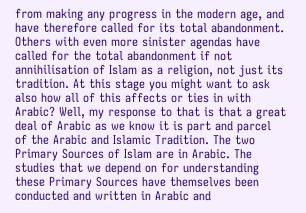from making any progress in the modern age, and have therefore called for its total abandonment. Others with even more sinister agendas have called for the total abandonment if not annihilisation of Islam as a religion, not just its tradition. At this stage you might want to ask also how all of this affects or ties in with Arabic? Well, my response to that is that a great deal of Arabic as we know it is part and parcel of the Arabic and Islamic Tradition. The two Primary Sources of Islam are in Arabic. The studies that we depend on for understanding these Primary Sources have themselves been conducted and written in Arabic and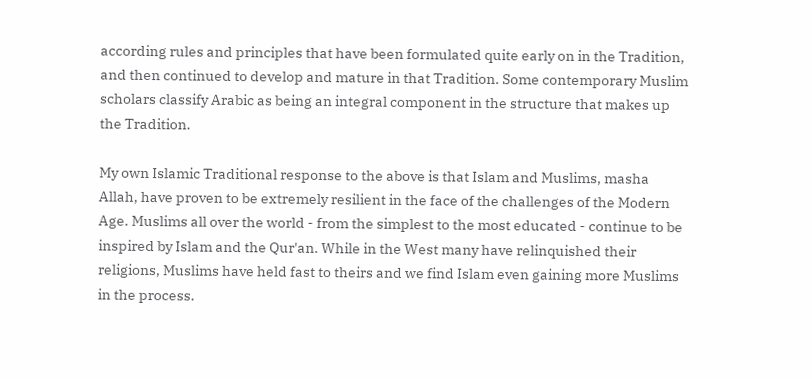according rules and principles that have been formulated quite early on in the Tradition, and then continued to develop and mature in that Tradition. Some contemporary Muslim scholars classify Arabic as being an integral component in the structure that makes up the Tradition.

My own Islamic Traditional response to the above is that Islam and Muslims, masha Allah, have proven to be extremely resilient in the face of the challenges of the Modern Age. Muslims all over the world - from the simplest to the most educated - continue to be inspired by Islam and the Qur'an. While in the West many have relinquished their religions, Muslims have held fast to theirs and we find Islam even gaining more Muslims in the process.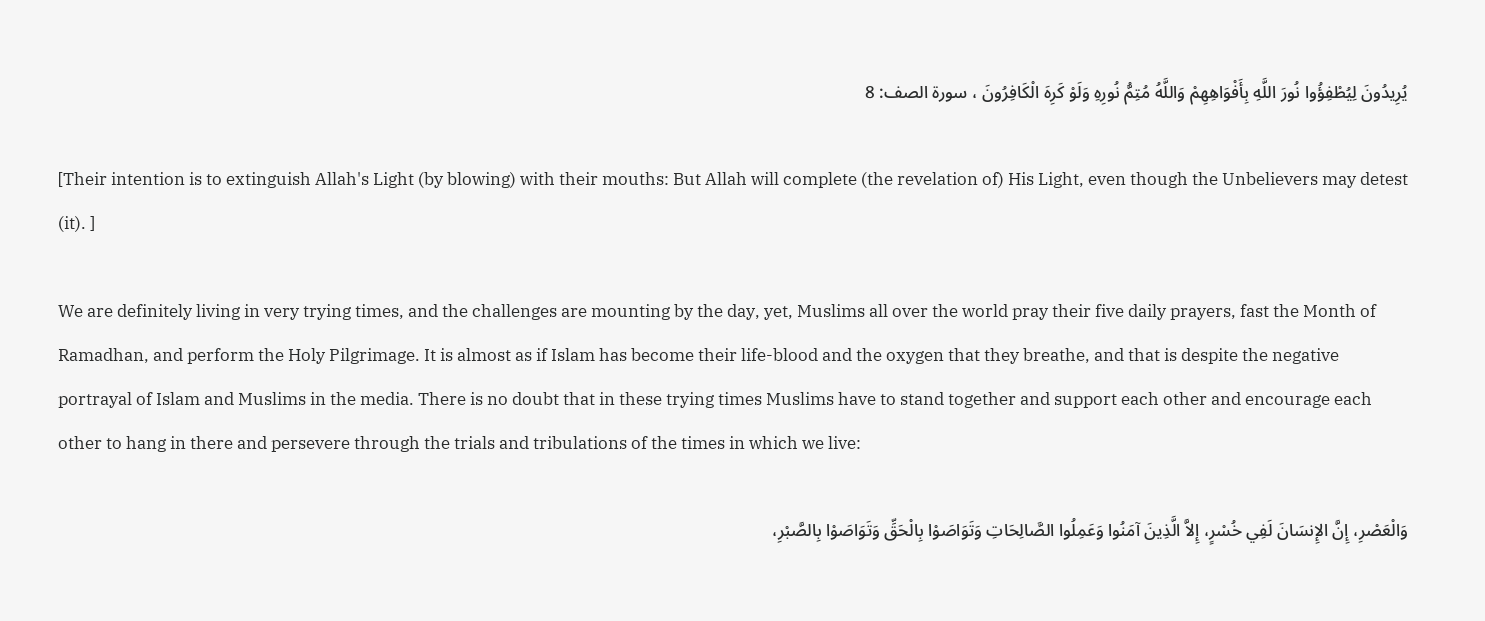يُرِيدُونَ لِيُطْفِؤُوا نُورَ اللَّهِ بِأَفْوَاهِهِمْ وَاللَّهُ مُتِمُّ نُورِهِ وَلَوْ كَرِهَ الْكَافِرُونَ ، سورة الصف: 8

[Their intention is to extinguish Allah's Light (by blowing) with their mouths: But Allah will complete (the revelation of) His Light, even though the Unbelievers may detest (it). ]

We are definitely living in very trying times, and the challenges are mounting by the day, yet, Muslims all over the world pray their five daily prayers, fast the Month of Ramadhan, and perform the Holy Pilgrimage. It is almost as if Islam has become their life-blood and the oxygen that they breathe, and that is despite the negative portrayal of Islam and Muslims in the media. There is no doubt that in these trying times Muslims have to stand together and support each other and encourage each other to hang in there and persevere through the trials and tribulations of the times in which we live:

وَالْعَصْرِ، إِنَّ الإِنسَانَ لَفِي خُسْرٍ، إِلاَّ الَّذِينَ آمَنُوا وَعَمِلُوا الصَّالِحَاتِ وَتَوَاصَوْا بِالْحَقِّ وَتَوَاصَوْا بِالصَّبْرِ،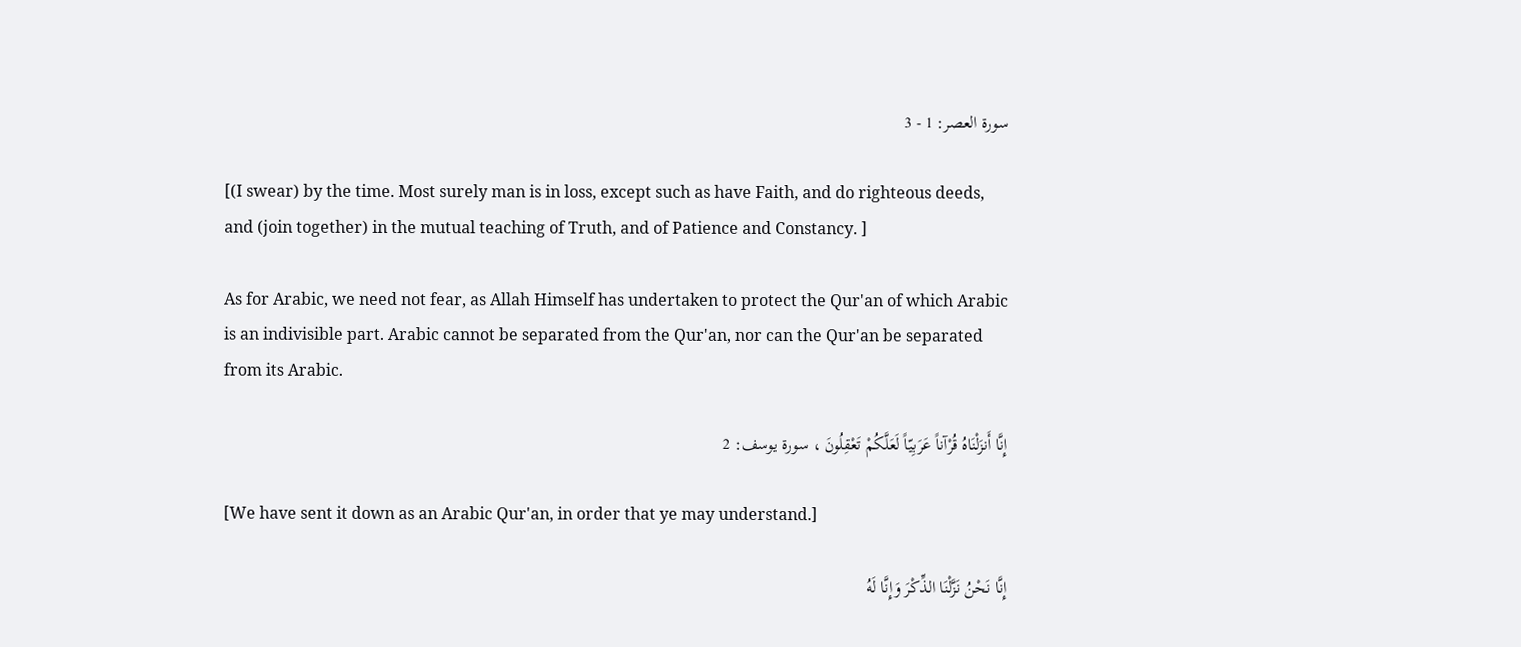سورة العصر: 1 - 3

[(I swear) by the time. Most surely man is in loss, except such as have Faith, and do righteous deeds, and (join together) in the mutual teaching of Truth, and of Patience and Constancy. ]

As for Arabic, we need not fear, as Allah Himself has undertaken to protect the Qur'an of which Arabic is an indivisible part. Arabic cannot be separated from the Qur'an, nor can the Qur'an be separated from its Arabic.

إِنَّا أَنزَلْنَاهُ قُرْآناً عَرَبِيّاً لَعَلَّكُمْ تَعْقِلُونَ ، سورة يوسف: 2

[We have sent it down as an Arabic Qur'an, in order that ye may understand.]

إِنَّا نَحْنُ نَزَّلْنَا الذِّكْرَ وَإِنَّا لَهُ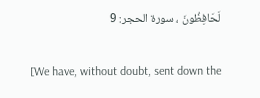لَحَافِظُونَ ، سورة الحجر: 9

[We have, without doubt, sent down the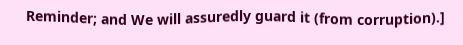Reminder; and We will assuredly guard it (from corruption).]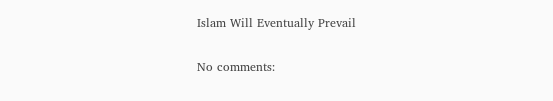Islam Will Eventually Prevail

No comments: